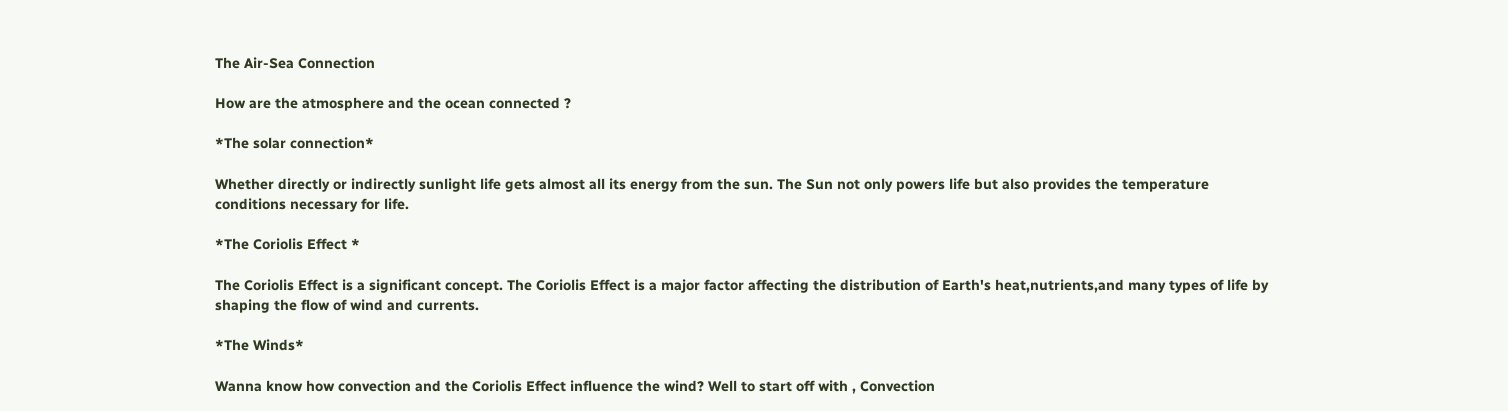The Air-Sea Connection

How are the atmosphere and the ocean connected ?

*The solar connection*

Whether directly or indirectly sunlight life gets almost all its energy from the sun. The Sun not only powers life but also provides the temperature conditions necessary for life.

*The Coriolis Effect *

The Coriolis Effect is a significant concept. The Coriolis Effect is a major factor affecting the distribution of Earth's heat,nutrients,and many types of life by shaping the flow of wind and currents.

*The Winds*

Wanna know how convection and the Coriolis Effect influence the wind? Well to start off with , Convection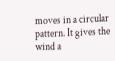moves in a circular pattern. It gives the wind a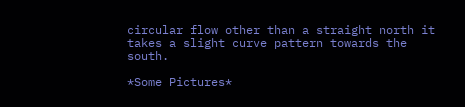circular flow other than a straight north it takes a slight curve pattern towards the south.

*Some Pictures*